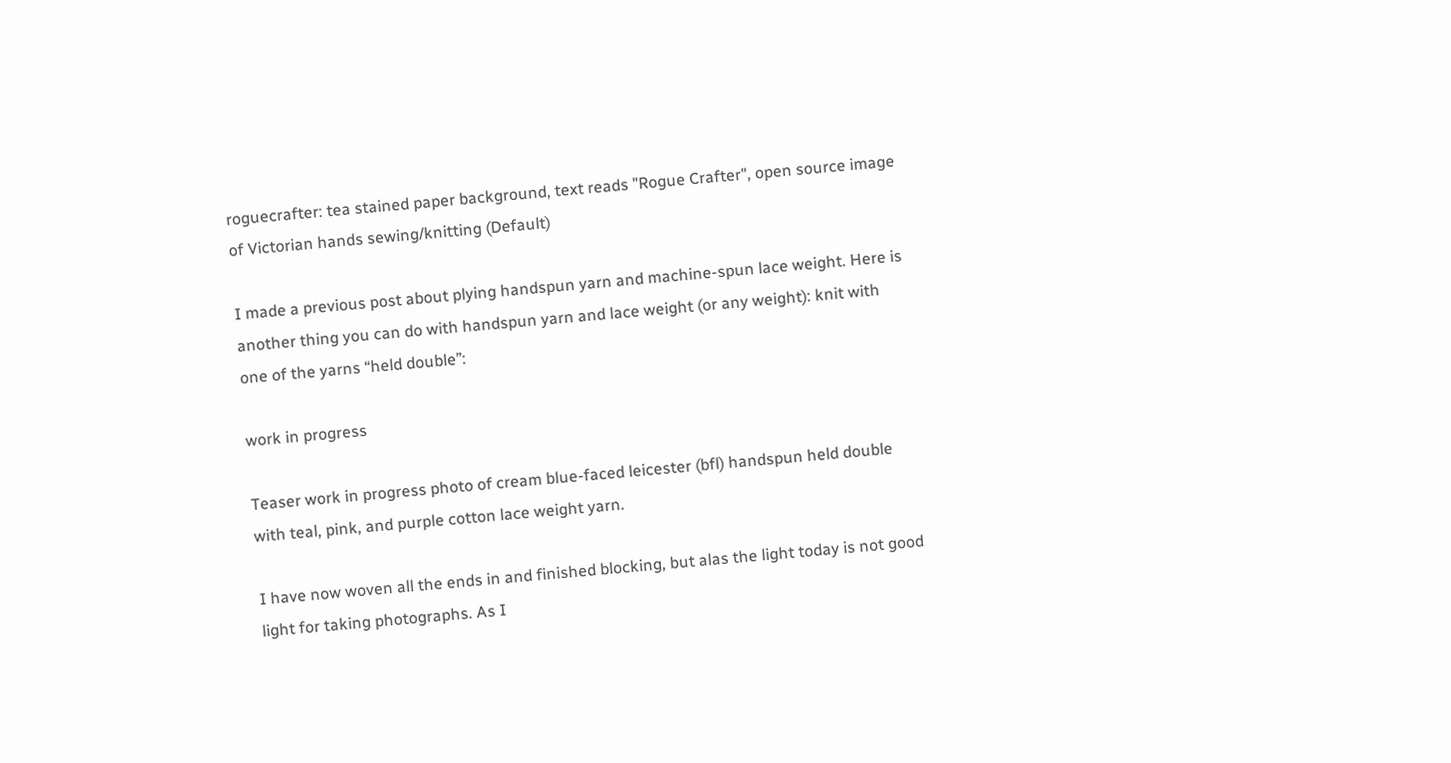roguecrafter: tea stained paper background, text reads "Rogue Crafter", open source image of Victorian hands sewing/knitting (Default)

I made a previous post about plying handspun yarn and machine-spun lace weight. Here is another thing you can do with handspun yarn and lace weight (or any weight): knit with one of the yarns “held double”:

work in progress

Teaser work in progress photo of cream blue-faced leicester (bfl) handspun held double with teal, pink, and purple cotton lace weight yarn.

I have now woven all the ends in and finished blocking, but alas the light today is not good light for taking photographs. As I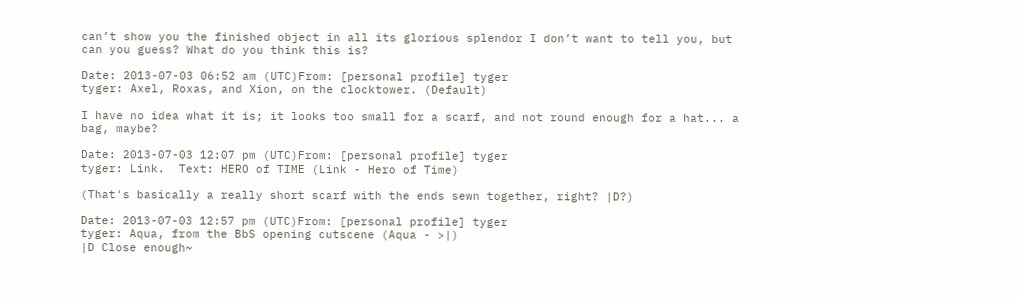can’t show you the finished object in all its glorious splendor I don’t want to tell you, but can you guess? What do you think this is?

Date: 2013-07-03 06:52 am (UTC)From: [personal profile] tyger
tyger: Axel, Roxas, and Xion, on the clocktower. (Default)

I have no idea what it is; it looks too small for a scarf, and not round enough for a hat... a bag, maybe?

Date: 2013-07-03 12:07 pm (UTC)From: [personal profile] tyger
tyger: Link.  Text: HERO of TIME (Link - Hero of Time)

(That's basically a really short scarf with the ends sewn together, right? |D?)

Date: 2013-07-03 12:57 pm (UTC)From: [personal profile] tyger
tyger: Aqua, from the BbS opening cutscene (Aqua - >|)
|D Close enough~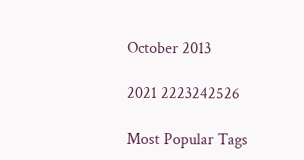October 2013

2021 2223242526

Most Popular Tags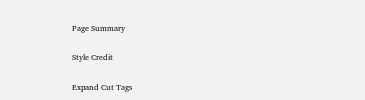Page Summary

Style Credit

Expand Cut Tags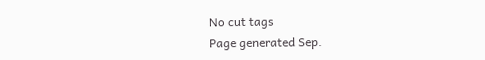No cut tags
Page generated Sep.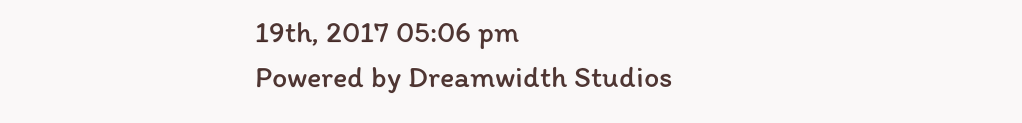19th, 2017 05:06 pm
Powered by Dreamwidth Studios